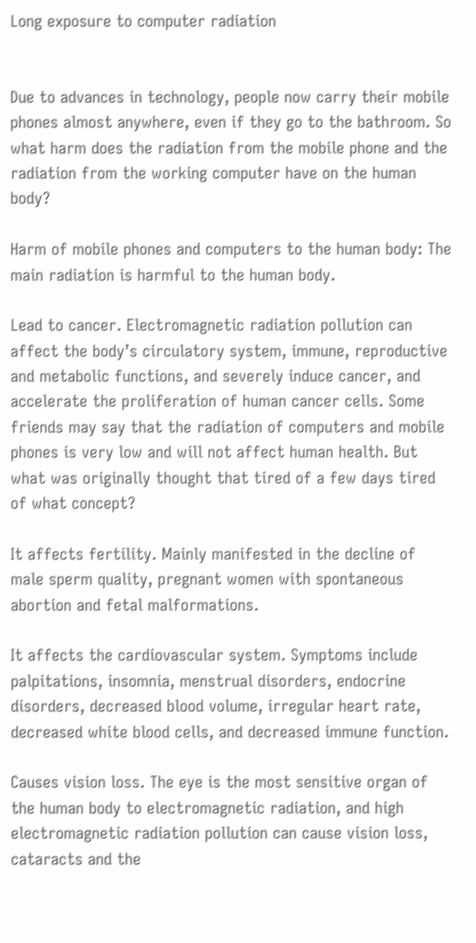Long exposure to computer radiation


Due to advances in technology, people now carry their mobile phones almost anywhere, even if they go to the bathroom. So what harm does the radiation from the mobile phone and the radiation from the working computer have on the human body?

Harm of mobile phones and computers to the human body: The main radiation is harmful to the human body.

Lead to cancer. Electromagnetic radiation pollution can affect the body’s circulatory system, immune, reproductive and metabolic functions, and severely induce cancer, and accelerate the proliferation of human cancer cells. Some friends may say that the radiation of computers and mobile phones is very low and will not affect human health. But what was originally thought that tired of a few days tired of what concept?

It affects fertility. Mainly manifested in the decline of male sperm quality, pregnant women with spontaneous abortion and fetal malformations.

It affects the cardiovascular system. Symptoms include palpitations, insomnia, menstrual disorders, endocrine disorders, decreased blood volume, irregular heart rate, decreased white blood cells, and decreased immune function.

Causes vision loss. The eye is the most sensitive organ of the human body to electromagnetic radiation, and high electromagnetic radiation pollution can cause vision loss, cataracts and the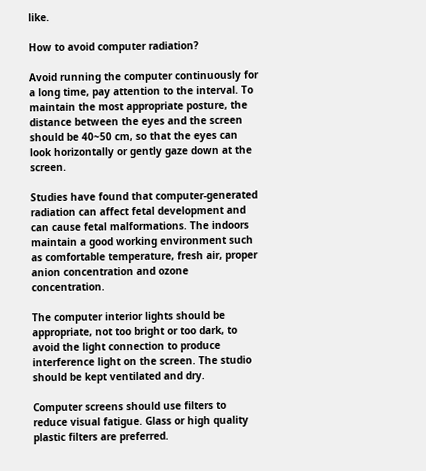like.

How to avoid computer radiation?

Avoid running the computer continuously for a long time, pay attention to the interval. To maintain the most appropriate posture, the distance between the eyes and the screen should be 40~50 cm, so that the eyes can look horizontally or gently gaze down at the screen.

Studies have found that computer-generated radiation can affect fetal development and can cause fetal malformations. The indoors maintain a good working environment such as comfortable temperature, fresh air, proper anion concentration and ozone concentration.

The computer interior lights should be appropriate, not too bright or too dark, to avoid the light connection to produce interference light on the screen. The studio should be kept ventilated and dry.

Computer screens should use filters to reduce visual fatigue. Glass or high quality plastic filters are preferred.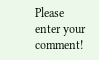Please enter your comment!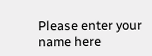Please enter your name here